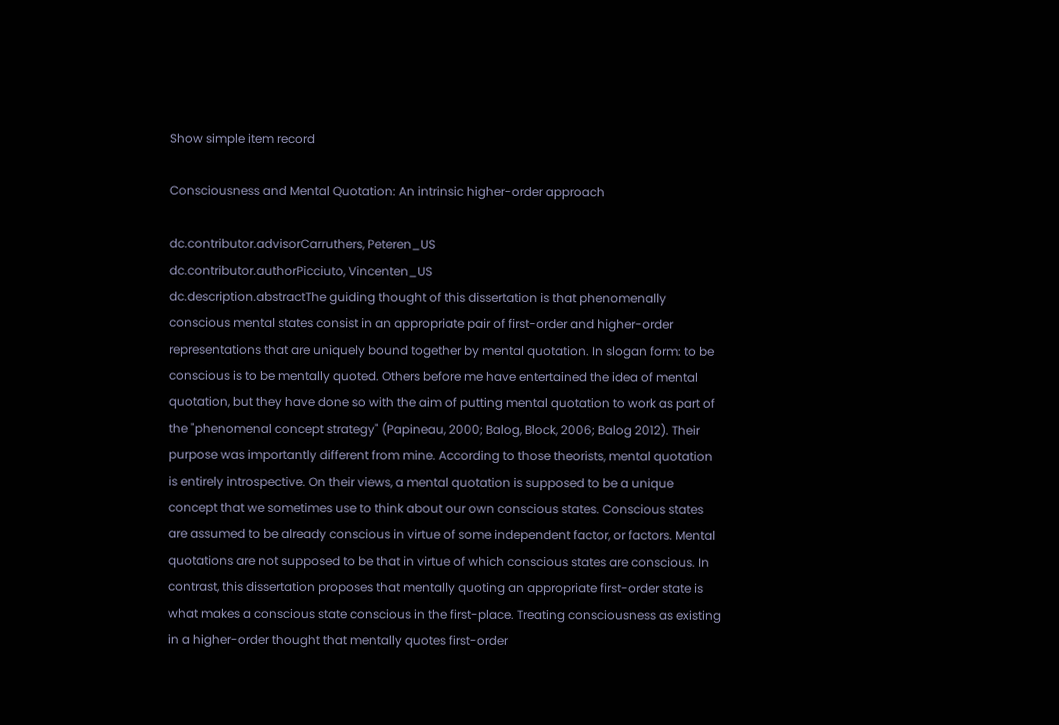Show simple item record

Consciousness and Mental Quotation: An intrinsic higher-order approach

dc.contributor.advisorCarruthers, Peteren_US
dc.contributor.authorPicciuto, Vincenten_US
dc.description.abstractThe guiding thought of this dissertation is that phenomenally conscious mental states consist in an appropriate pair of first-order and higher-order representations that are uniquely bound together by mental quotation. In slogan form: to be conscious is to be mentally quoted. Others before me have entertained the idea of mental quotation, but they have done so with the aim of putting mental quotation to work as part of the "phenomenal concept strategy" (Papineau, 2000; Balog, Block, 2006; Balog 2012). Their purpose was importantly different from mine. According to those theorists, mental quotation is entirely introspective. On their views, a mental quotation is supposed to be a unique concept that we sometimes use to think about our own conscious states. Conscious states are assumed to be already conscious in virtue of some independent factor, or factors. Mental quotations are not supposed to be that in virtue of which conscious states are conscious. In contrast, this dissertation proposes that mentally quoting an appropriate first-order state is what makes a conscious state conscious in the first-place. Treating consciousness as existing in a higher-order thought that mentally quotes first-order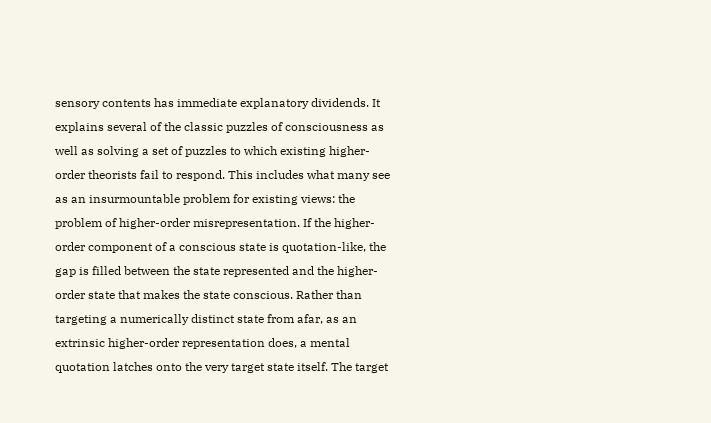sensory contents has immediate explanatory dividends. It explains several of the classic puzzles of consciousness as well as solving a set of puzzles to which existing higher-order theorists fail to respond. This includes what many see as an insurmountable problem for existing views: the problem of higher-order misrepresentation. If the higher-order component of a conscious state is quotation-like, the gap is filled between the state represented and the higher-order state that makes the state conscious. Rather than targeting a numerically distinct state from afar, as an extrinsic higher-order representation does, a mental quotation latches onto the very target state itself. The target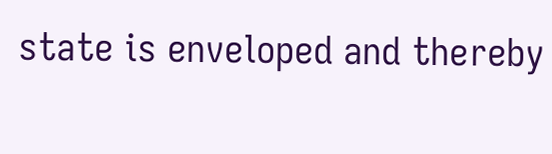state is enveloped and thereby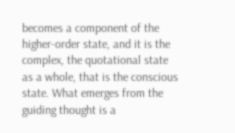becomes a component of the higher-order state, and it is the complex, the quotational state as a whole, that is the conscious state. What emerges from the guiding thought is a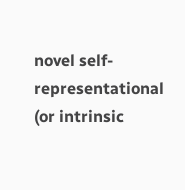novel self-representational (or intrinsic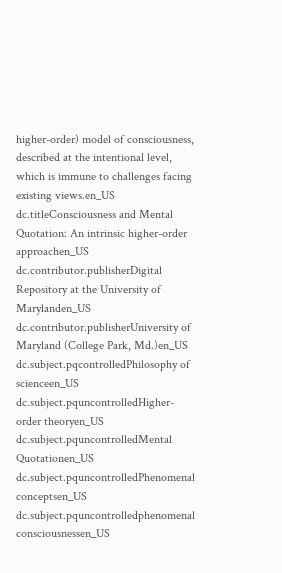higher-order) model of consciousness, described at the intentional level, which is immune to challenges facing existing views.en_US
dc.titleConsciousness and Mental Quotation: An intrinsic higher-order approachen_US
dc.contributor.publisherDigital Repository at the University of Marylanden_US
dc.contributor.publisherUniversity of Maryland (College Park, Md.)en_US
dc.subject.pqcontrolledPhilosophy of scienceen_US
dc.subject.pquncontrolledHigher-order theoryen_US
dc.subject.pquncontrolledMental Quotationen_US
dc.subject.pquncontrolledPhenomenal conceptsen_US
dc.subject.pquncontrolledphenomenal consciousnessen_US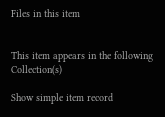Files in this item


This item appears in the following Collection(s)

Show simple item record